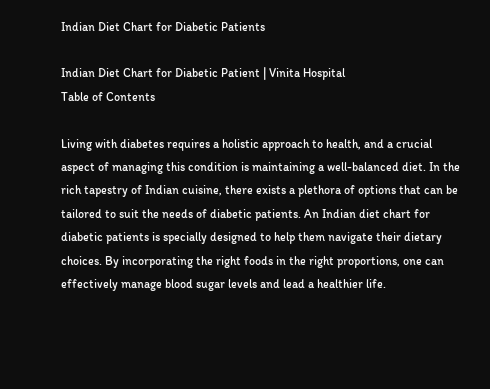Indian Diet Chart for Diabetic Patients

Indian Diet Chart for Diabetic Patient | Vinita Hospital
Table of Contents

Living with diabetes requires a holistic approach to health, and a crucial aspect of managing this condition is maintaining a well-balanced diet. In the rich tapestry of Indian cuisine, there exists a plethora of options that can be tailored to suit the needs of diabetic patients. An Indian diet chart for diabetic patients is specially designed to help them navigate their dietary choices. By incorporating the right foods in the right proportions, one can effectively manage blood sugar levels and lead a healthier life.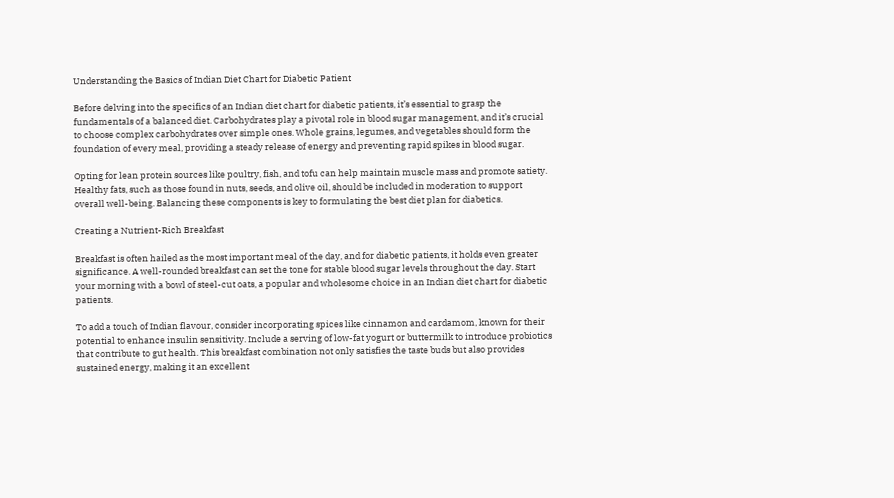Understanding the Basics of Indian Diet Chart for Diabetic Patient

Before delving into the specifics of an Indian diet chart for diabetic patients, it’s essential to grasp the fundamentals of a balanced diet. Carbohydrates play a pivotal role in blood sugar management, and it’s crucial to choose complex carbohydrates over simple ones. Whole grains, legumes, and vegetables should form the foundation of every meal, providing a steady release of energy and preventing rapid spikes in blood sugar.

Opting for lean protein sources like poultry, fish, and tofu can help maintain muscle mass and promote satiety. Healthy fats, such as those found in nuts, seeds, and olive oil, should be included in moderation to support overall well-being. Balancing these components is key to formulating the best diet plan for diabetics.

Creating a Nutrient-Rich Breakfast

Breakfast is often hailed as the most important meal of the day, and for diabetic patients, it holds even greater significance. A well-rounded breakfast can set the tone for stable blood sugar levels throughout the day. Start your morning with a bowl of steel-cut oats, a popular and wholesome choice in an Indian diet chart for diabetic patients.

To add a touch of Indian flavour, consider incorporating spices like cinnamon and cardamom, known for their potential to enhance insulin sensitivity. Include a serving of low-fat yogurt or buttermilk to introduce probiotics that contribute to gut health. This breakfast combination not only satisfies the taste buds but also provides sustained energy, making it an excellent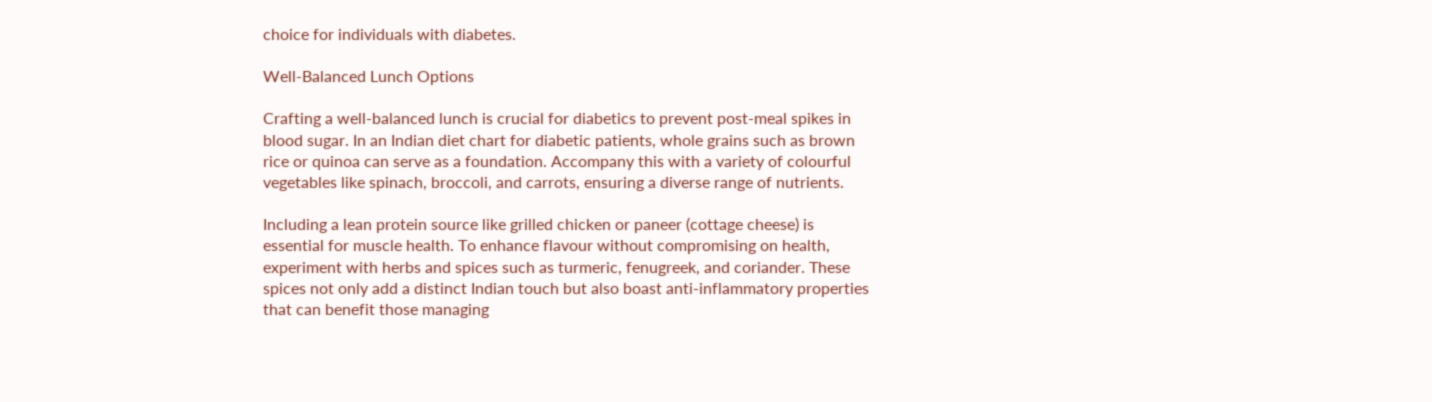choice for individuals with diabetes.

Well-Balanced Lunch Options

Crafting a well-balanced lunch is crucial for diabetics to prevent post-meal spikes in blood sugar. In an Indian diet chart for diabetic patients, whole grains such as brown rice or quinoa can serve as a foundation. Accompany this with a variety of colourful vegetables like spinach, broccoli, and carrots, ensuring a diverse range of nutrients.

Including a lean protein source like grilled chicken or paneer (cottage cheese) is essential for muscle health. To enhance flavour without compromising on health, experiment with herbs and spices such as turmeric, fenugreek, and coriander. These spices not only add a distinct Indian touch but also boast anti-inflammatory properties that can benefit those managing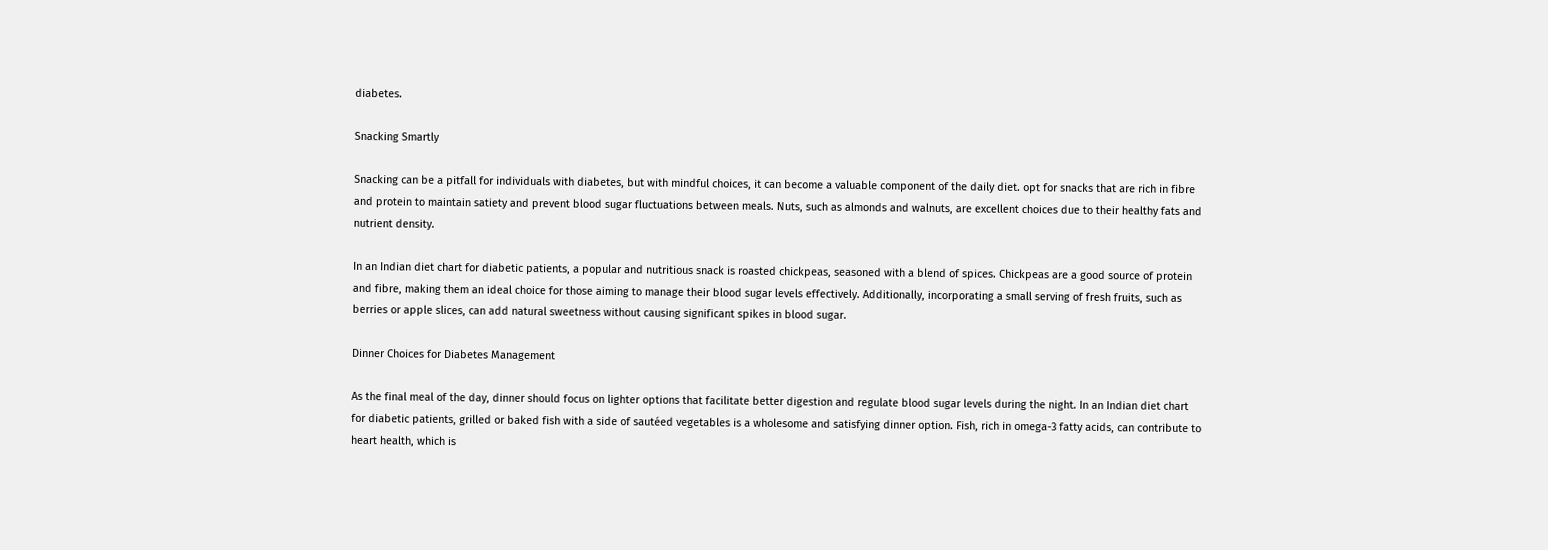diabetes.

Snacking Smartly

Snacking can be a pitfall for individuals with diabetes, but with mindful choices, it can become a valuable component of the daily diet. opt for snacks that are rich in fibre and protein to maintain satiety and prevent blood sugar fluctuations between meals. Nuts, such as almonds and walnuts, are excellent choices due to their healthy fats and nutrient density.

In an Indian diet chart for diabetic patients, a popular and nutritious snack is roasted chickpeas, seasoned with a blend of spices. Chickpeas are a good source of protein and fibre, making them an ideal choice for those aiming to manage their blood sugar levels effectively. Additionally, incorporating a small serving of fresh fruits, such as berries or apple slices, can add natural sweetness without causing significant spikes in blood sugar.

Dinner Choices for Diabetes Management

As the final meal of the day, dinner should focus on lighter options that facilitate better digestion and regulate blood sugar levels during the night. In an Indian diet chart for diabetic patients, grilled or baked fish with a side of sautéed vegetables is a wholesome and satisfying dinner option. Fish, rich in omega-3 fatty acids, can contribute to heart health, which is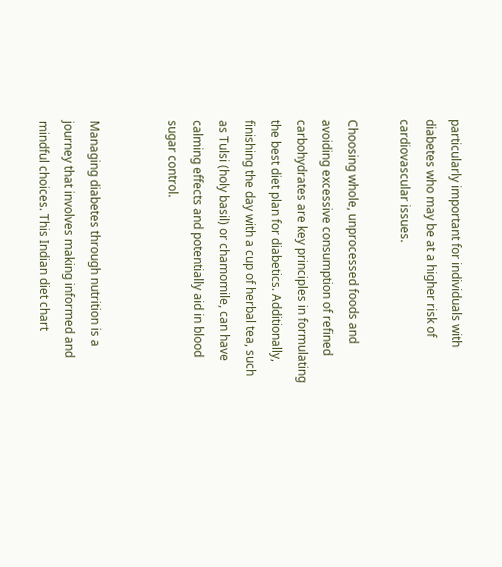particularly important for individuals with diabetes who may be at a higher risk of cardiovascular issues.

Choosing whole, unprocessed foods and avoiding excessive consumption of refined carbohydrates are key principles in formulating the best diet plan for diabetics. Additionally, finishing the day with a cup of herbal tea, such as Tulsi (holy basil) or chamomile, can have calming effects and potentially aid in blood sugar control.


Managing diabetes through nutrition is a journey that involves making informed and mindful choices. This Indian diet chart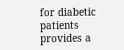for diabetic patients provides a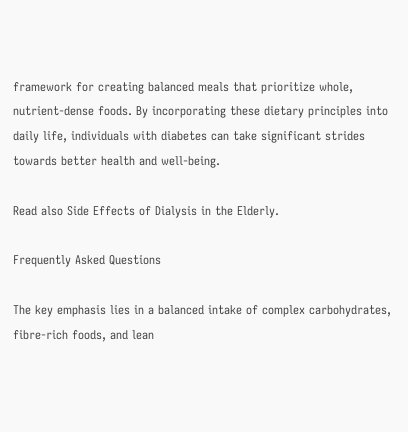framework for creating balanced meals that prioritize whole, nutrient-dense foods. By incorporating these dietary principles into daily life, individuals with diabetes can take significant strides towards better health and well-being.

Read also Side Effects of Dialysis in the Elderly.

Frequently Asked Questions

The key emphasis lies in a balanced intake of complex carbohydrates, fibre-rich foods, and lean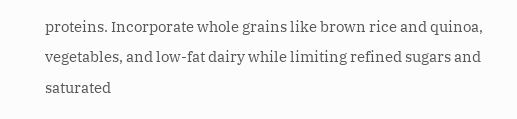proteins. Incorporate whole grains like brown rice and quinoa, vegetables, and low-fat dairy while limiting refined sugars and saturated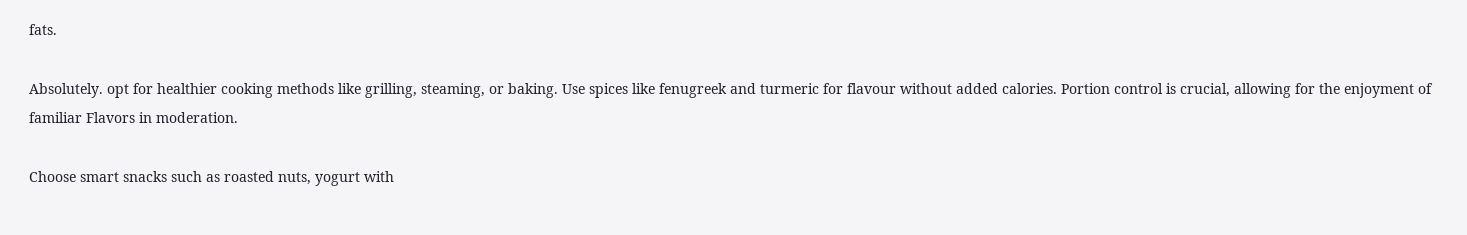fats.

Absolutely. opt for healthier cooking methods like grilling, steaming, or baking. Use spices like fenugreek and turmeric for flavour without added calories. Portion control is crucial, allowing for the enjoyment of familiar Flavors in moderation.

Choose smart snacks such as roasted nuts, yogurt with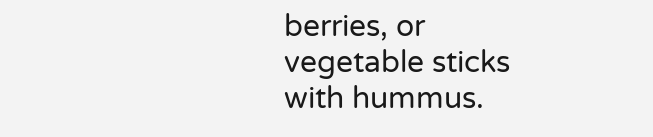berries, or vegetable sticks with hummus.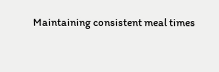Maintaining consistent meal times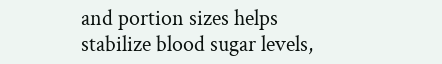and portion sizes helps stabilize blood sugar levels,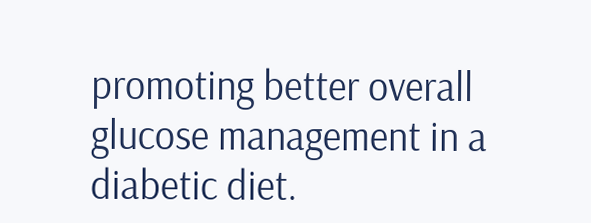promoting better overall glucose management in a diabetic diet.